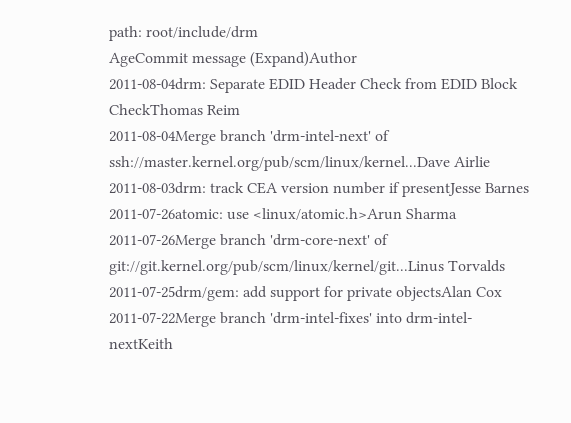path: root/include/drm
AgeCommit message (Expand)Author
2011-08-04drm: Separate EDID Header Check from EDID Block CheckThomas Reim
2011-08-04Merge branch 'drm-intel-next' of ssh://master.kernel.org/pub/scm/linux/kernel...Dave Airlie
2011-08-03drm: track CEA version number if presentJesse Barnes
2011-07-26atomic: use <linux/atomic.h>Arun Sharma
2011-07-26Merge branch 'drm-core-next' of git://git.kernel.org/pub/scm/linux/kernel/git...Linus Torvalds
2011-07-25drm/gem: add support for private objectsAlan Cox
2011-07-22Merge branch 'drm-intel-fixes' into drm-intel-nextKeith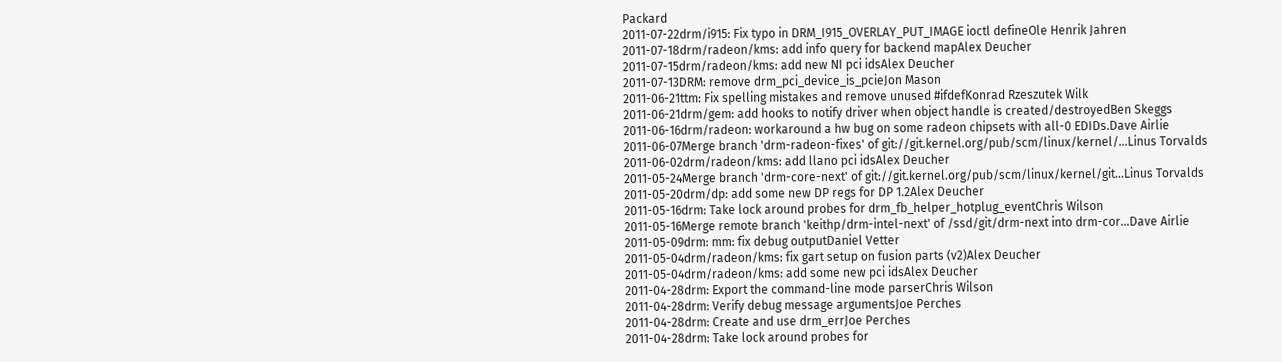Packard
2011-07-22drm/i915: Fix typo in DRM_I915_OVERLAY_PUT_IMAGE ioctl defineOle Henrik Jahren
2011-07-18drm/radeon/kms: add info query for backend mapAlex Deucher
2011-07-15drm/radeon/kms: add new NI pci idsAlex Deucher
2011-07-13DRM: remove drm_pci_device_is_pcieJon Mason
2011-06-21ttm: Fix spelling mistakes and remove unused #ifdefKonrad Rzeszutek Wilk
2011-06-21drm/gem: add hooks to notify driver when object handle is created/destroyedBen Skeggs
2011-06-16drm/radeon: workaround a hw bug on some radeon chipsets with all-0 EDIDs.Dave Airlie
2011-06-07Merge branch 'drm-radeon-fixes' of git://git.kernel.org/pub/scm/linux/kernel/...Linus Torvalds
2011-06-02drm/radeon/kms: add llano pci idsAlex Deucher
2011-05-24Merge branch 'drm-core-next' of git://git.kernel.org/pub/scm/linux/kernel/git...Linus Torvalds
2011-05-20drm/dp: add some new DP regs for DP 1.2Alex Deucher
2011-05-16drm: Take lock around probes for drm_fb_helper_hotplug_eventChris Wilson
2011-05-16Merge remote branch 'keithp/drm-intel-next' of /ssd/git/drm-next into drm-cor...Dave Airlie
2011-05-09drm: mm: fix debug outputDaniel Vetter
2011-05-04drm/radeon/kms: fix gart setup on fusion parts (v2)Alex Deucher
2011-05-04drm/radeon/kms: add some new pci idsAlex Deucher
2011-04-28drm: Export the command-line mode parserChris Wilson
2011-04-28drm: Verify debug message argumentsJoe Perches
2011-04-28drm: Create and use drm_errJoe Perches
2011-04-28drm: Take lock around probes for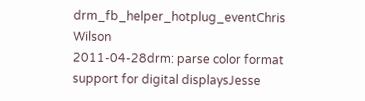drm_fb_helper_hotplug_eventChris Wilson
2011-04-28drm: parse color format support for digital displaysJesse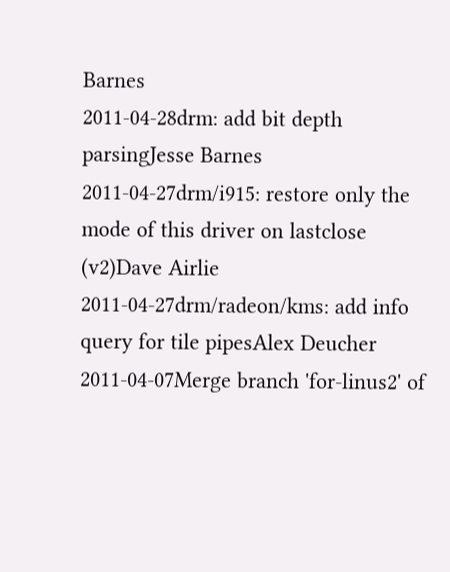Barnes
2011-04-28drm: add bit depth parsingJesse Barnes
2011-04-27drm/i915: restore only the mode of this driver on lastclose (v2)Dave Airlie
2011-04-27drm/radeon/kms: add info query for tile pipesAlex Deucher
2011-04-07Merge branch 'for-linus2' of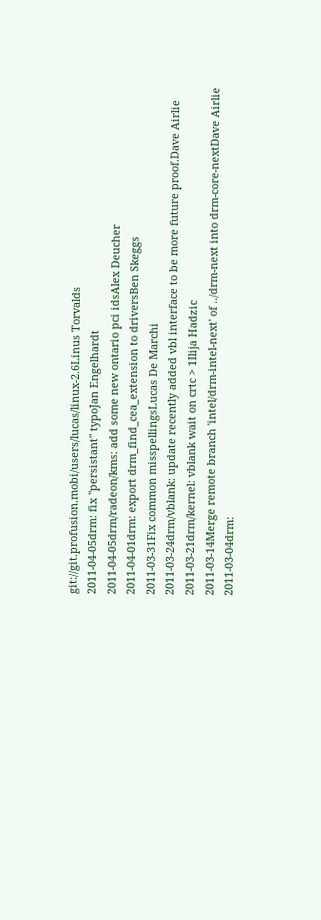git://git.profusion.mobi/users/lucas/linux-2.6Linus Torvalds
2011-04-05drm: fix "persistant" typoJan Engelhardt
2011-04-05drm/radeon/kms: add some new ontario pci idsAlex Deucher
2011-04-01drm: export drm_find_cea_extension to driversBen Skeggs
2011-03-31Fix common misspellingsLucas De Marchi
2011-03-24drm/vblank: update recently added vbl interface to be more future proof.Dave Airlie
2011-03-21drm/kernel: vblank wait on crtc > 1Ilija Hadzic
2011-03-14Merge remote branch 'intel/drm-intel-next' of ../drm-next into drm-core-nextDave Airlie
2011-03-04drm: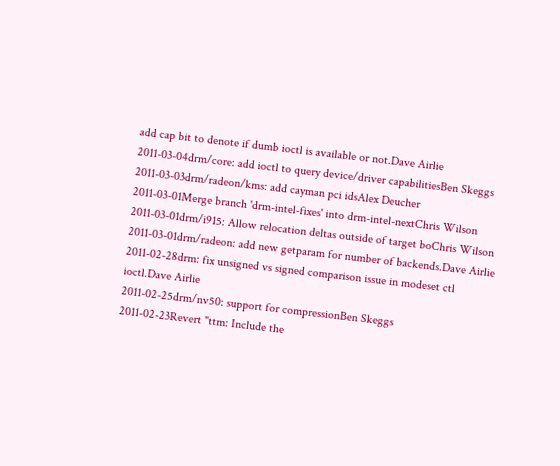add cap bit to denote if dumb ioctl is available or not.Dave Airlie
2011-03-04drm/core: add ioctl to query device/driver capabilitiesBen Skeggs
2011-03-03drm/radeon/kms: add cayman pci idsAlex Deucher
2011-03-01Merge branch 'drm-intel-fixes' into drm-intel-nextChris Wilson
2011-03-01drm/i915: Allow relocation deltas outside of target boChris Wilson
2011-03-01drm/radeon: add new getparam for number of backends.Dave Airlie
2011-02-28drm: fix unsigned vs signed comparison issue in modeset ctl ioctl.Dave Airlie
2011-02-25drm/nv50: support for compressionBen Skeggs
2011-02-23Revert "ttm: Include the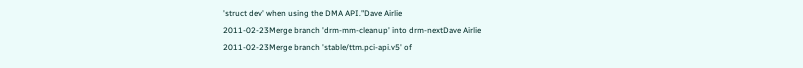'struct dev' when using the DMA API."Dave Airlie
2011-02-23Merge branch 'drm-mm-cleanup' into drm-nextDave Airlie
2011-02-23Merge branch 'stable/ttm.pci-api.v5' of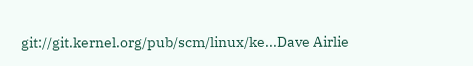git://git.kernel.org/pub/scm/linux/ke...Dave Airlie